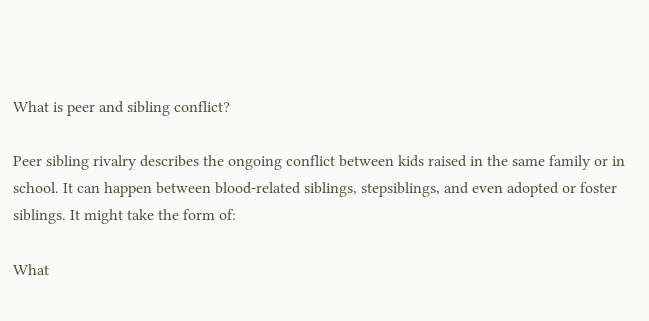What is peer and sibling conflict?

Peer sibling rivalry describes the ongoing conflict between kids raised in the same family or in school. It can happen between blood-related siblings, stepsiblings, and even adopted or foster siblings. It might take the form of:

What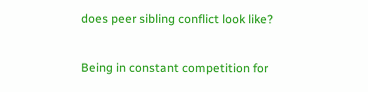does peer sibling conflict look like?

Being in constant competition for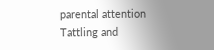parental attention
Tattling and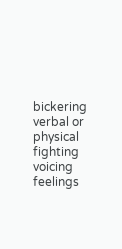bickering
verbal or physical fighting
voicing feelings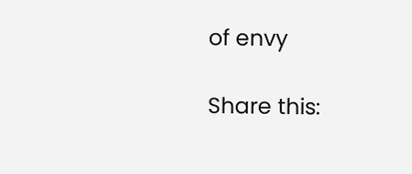of envy

Share this: